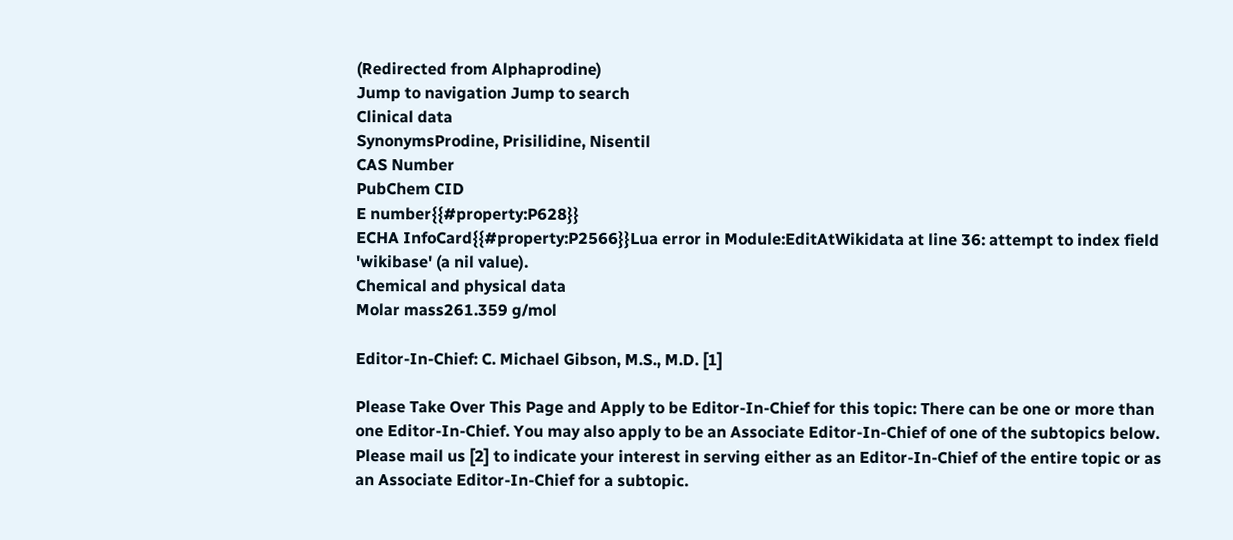(Redirected from Alphaprodine)
Jump to navigation Jump to search
Clinical data
SynonymsProdine, Prisilidine, Nisentil
CAS Number
PubChem CID
E number{{#property:P628}}
ECHA InfoCard{{#property:P2566}}Lua error in Module:EditAtWikidata at line 36: attempt to index field 'wikibase' (a nil value).
Chemical and physical data
Molar mass261.359 g/mol

Editor-In-Chief: C. Michael Gibson, M.S., M.D. [1]

Please Take Over This Page and Apply to be Editor-In-Chief for this topic: There can be one or more than one Editor-In-Chief. You may also apply to be an Associate Editor-In-Chief of one of the subtopics below. Please mail us [2] to indicate your interest in serving either as an Editor-In-Chief of the entire topic or as an Associate Editor-In-Chief for a subtopic.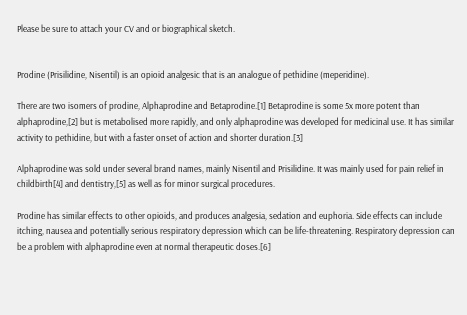Please be sure to attach your CV and or biographical sketch.


Prodine (Prisilidine, Nisentil) is an opioid analgesic that is an analogue of pethidine (meperidine).

There are two isomers of prodine, Alphaprodine and Betaprodine.[1] Betaprodine is some 5x more potent than alphaprodine,[2] but is metabolised more rapidly, and only alphaprodine was developed for medicinal use. It has similar activity to pethidine, but with a faster onset of action and shorter duration.[3]

Alphaprodine was sold under several brand names, mainly Nisentil and Prisilidine. It was mainly used for pain relief in childbirth[4] and dentistry,[5] as well as for minor surgical procedures.

Prodine has similar effects to other opioids, and produces analgesia, sedation and euphoria. Side effects can include itching, nausea and potentially serious respiratory depression which can be life-threatening. Respiratory depression can be a problem with alphaprodine even at normal therapeutic doses.[6]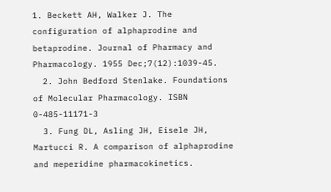1. Beckett AH, Walker J. The configuration of alphaprodine and betaprodine. Journal of Pharmacy and Pharmacology. 1955 Dec;7(12):1039-45.
  2. John Bedford Stenlake. Foundations of Molecular Pharmacology. ISBN 0-485-11171-3
  3. Fung DL, Asling JH, Eisele JH, Martucci R. A comparison of alphaprodine and meperidine pharmacokinetics.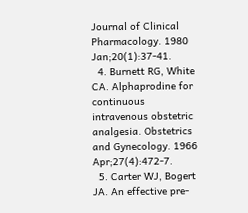Journal of Clinical Pharmacology. 1980 Jan;20(1):37-41.
  4. Burnett RG, White CA. Alphaprodine for continuous intravenous obstetric analgesia. Obstetrics and Gynecology. 1966 Apr;27(4):472-7.
  5. Carter WJ, Bogert JA. An effective pre-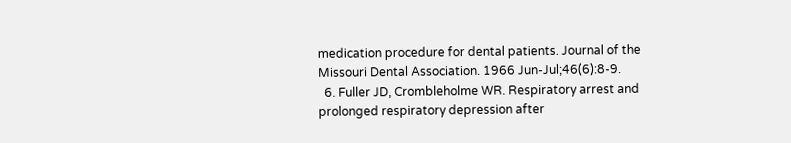medication procedure for dental patients. Journal of the Missouri Dental Association. 1966 Jun-Jul;46(6):8-9.
  6. Fuller JD, Crombleholme WR. Respiratory arrest and prolonged respiratory depression after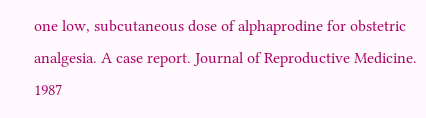one low, subcutaneous dose of alphaprodine for obstetric analgesia. A case report. Journal of Reproductive Medicine. 1987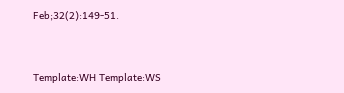Feb;32(2):149-51.


Template:WH Template:WS